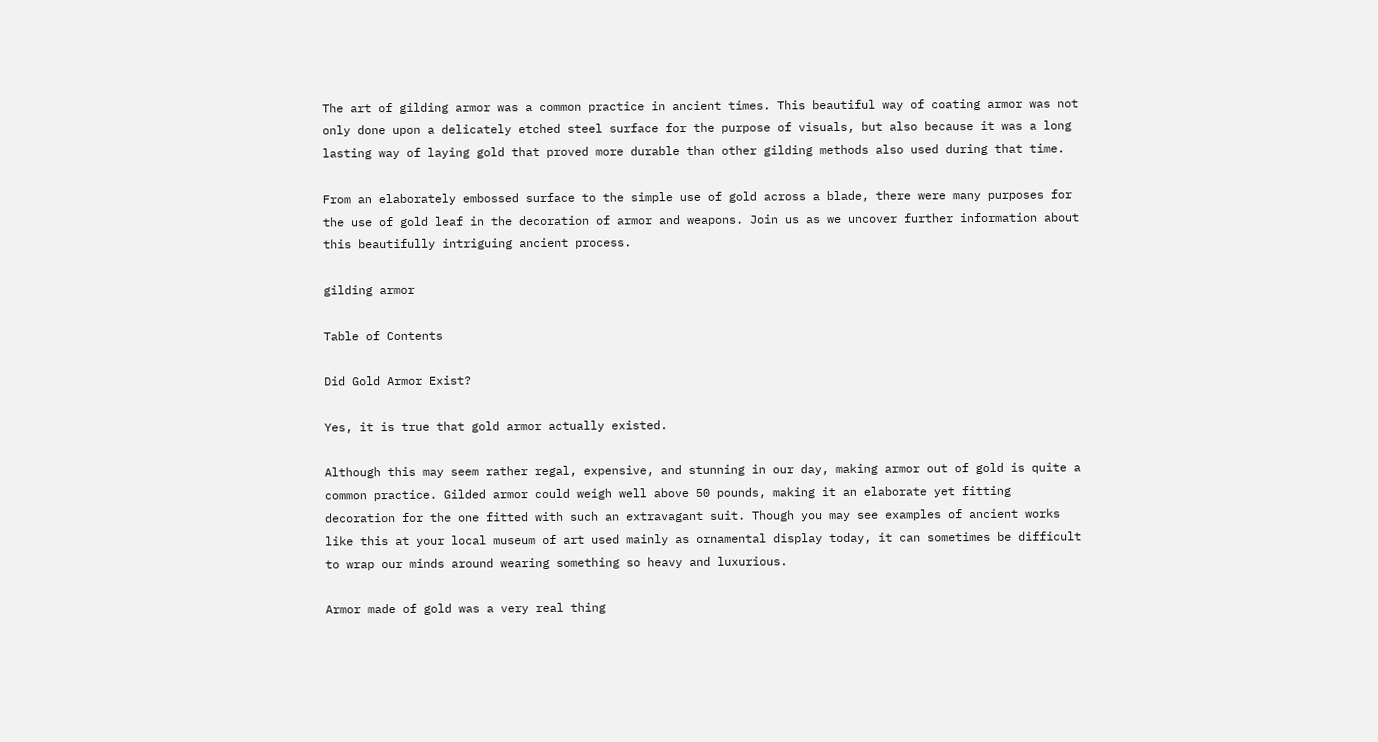The art of gilding armor was a common practice in ancient times. This beautiful way of coating armor was not only done upon a delicately etched steel surface for the purpose of visuals, but also because it was a long lasting way of laying gold that proved more durable than other gilding methods also used during that time.

From an elaborately embossed surface to the simple use of gold across a blade, there were many purposes for the use of gold leaf in the decoration of armor and weapons. Join us as we uncover further information about this beautifully intriguing ancient process.

gilding armor

Table of Contents

Did Gold Armor Exist?

Yes, it is true that gold armor actually existed.

Although this may seem rather regal, expensive, and stunning in our day, making armor out of gold is quite a common practice. Gilded armor could weigh well above 50 pounds, making it an elaborate yet fitting decoration for the one fitted with such an extravagant suit. Though you may see examples of ancient works like this at your local museum of art used mainly as ornamental display today, it can sometimes be difficult to wrap our minds around wearing something so heavy and luxurious.

Armor made of gold was a very real thing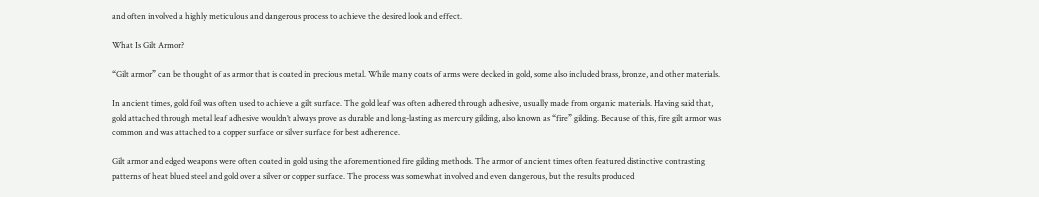and often involved a highly meticulous and dangerous process to achieve the desired look and effect.

What Is Gilt Armor?

“Gilt armor” can be thought of as armor that is coated in precious metal. While many coats of arms were decked in gold, some also included brass, bronze, and other materials.

In ancient times, gold foil was often used to achieve a gilt surface. The gold leaf was often adhered through adhesive, usually made from organic materials. Having said that, gold attached through metal leaf adhesive wouldn’t always prove as durable and long-lasting as mercury gilding, also known as “fire” gilding. Because of this, fire gilt armor was common and was attached to a copper surface or silver surface for best adherence.

Gilt armor and edged weapons were often coated in gold using the aforementioned fire gilding methods. The armor of ancient times often featured distinctive contrasting patterns of heat blued steel and gold over a silver or copper surface. The process was somewhat involved and even dangerous, but the results produced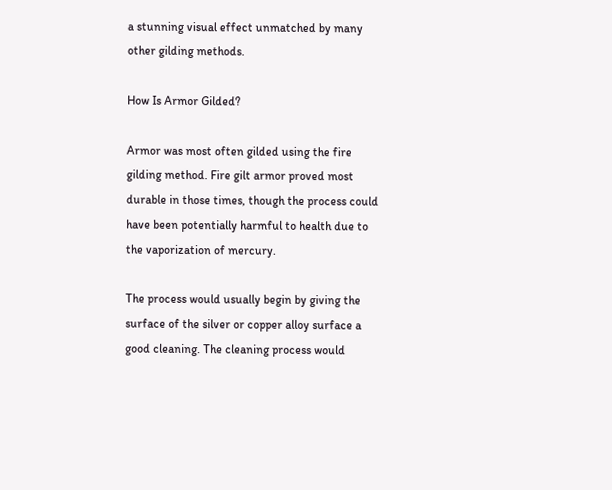a stunning visual effect unmatched by many other gilding methods.

How Is Armor Gilded?

Armor was most often gilded using the fire gilding method. Fire gilt armor proved most durable in those times, though the process could have been potentially harmful to health due to the vaporization of mercury.

The process would usually begin by giving the surface of the silver or copper alloy surface a good cleaning. The cleaning process would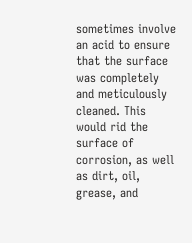sometimes involve an acid to ensure that the surface was completely and meticulously cleaned. This would rid the surface of corrosion, as well as dirt, oil, grease, and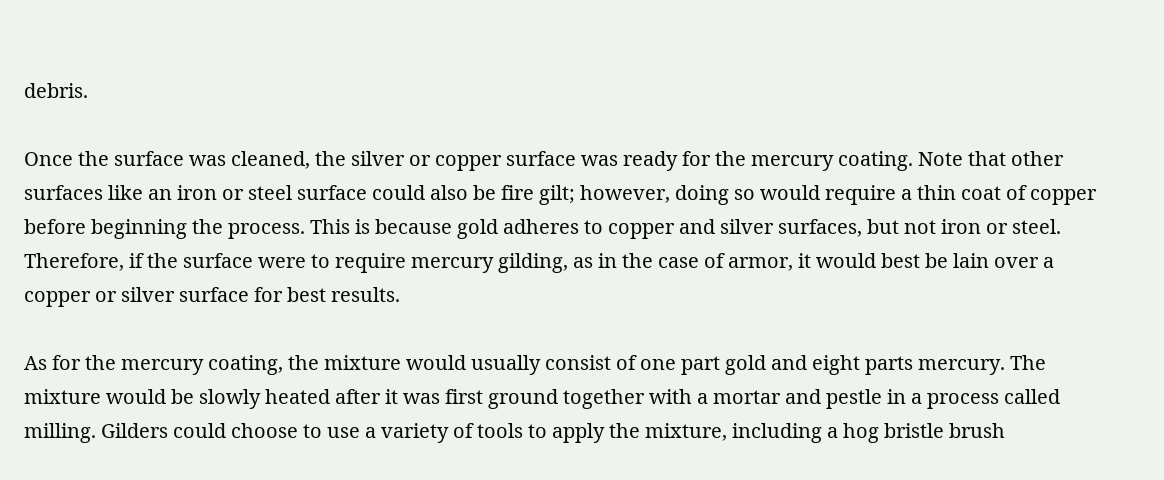debris.

Once the surface was cleaned, the silver or copper surface was ready for the mercury coating. Note that other surfaces like an iron or steel surface could also be fire gilt; however, doing so would require a thin coat of copper before beginning the process. This is because gold adheres to copper and silver surfaces, but not iron or steel. Therefore, if the surface were to require mercury gilding, as in the case of armor, it would best be lain over a copper or silver surface for best results.

As for the mercury coating, the mixture would usually consist of one part gold and eight parts mercury. The mixture would be slowly heated after it was first ground together with a mortar and pestle in a process called milling. Gilders could choose to use a variety of tools to apply the mixture, including a hog bristle brush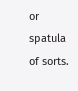or spatula of sorts.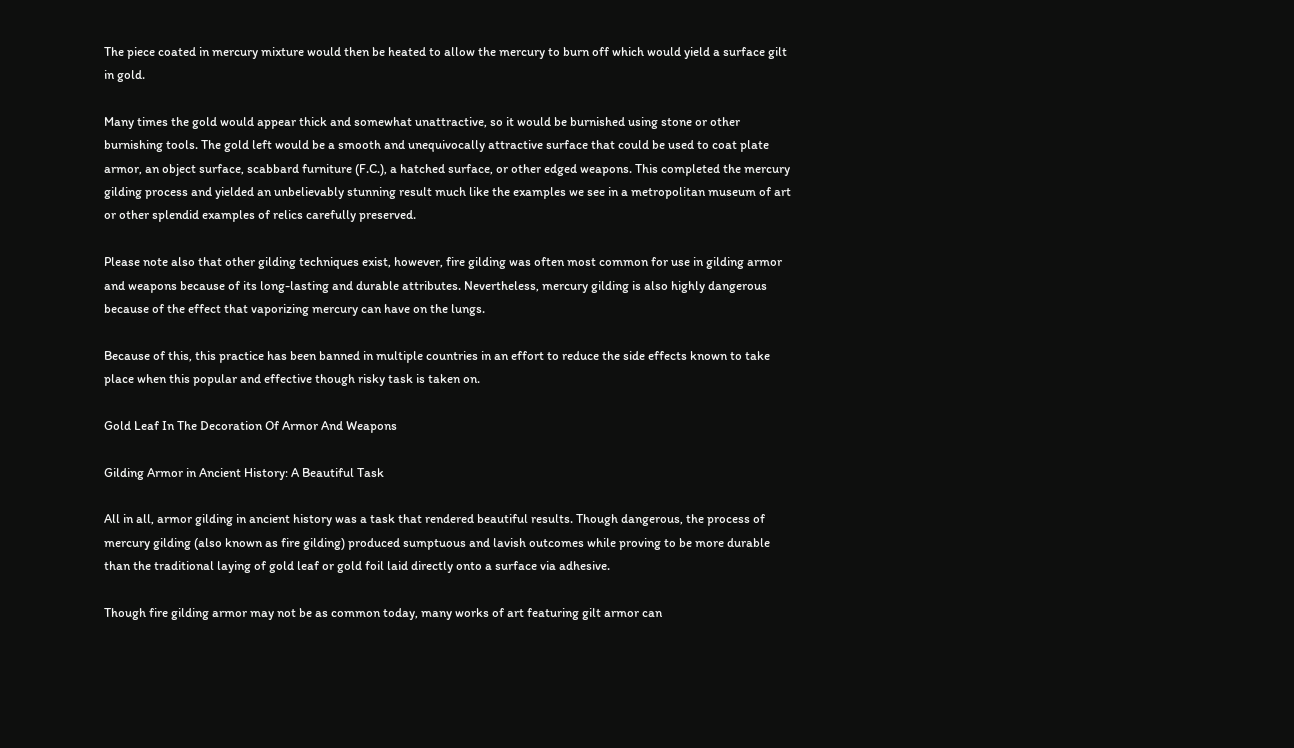The piece coated in mercury mixture would then be heated to allow the mercury to burn off which would yield a surface gilt in gold.

Many times the gold would appear thick and somewhat unattractive, so it would be burnished using stone or other burnishing tools. The gold left would be a smooth and unequivocally attractive surface that could be used to coat plate armor, an object surface, scabbard furniture (F.C.), a hatched surface, or other edged weapons. This completed the mercury gilding process and yielded an unbelievably stunning result much like the examples we see in a metropolitan museum of art or other splendid examples of relics carefully preserved.

Please note also that other gilding techniques exist, however, fire gilding was often most common for use in gilding armor and weapons because of its long-lasting and durable attributes. Nevertheless, mercury gilding is also highly dangerous because of the effect that vaporizing mercury can have on the lungs.

Because of this, this practice has been banned in multiple countries in an effort to reduce the side effects known to take place when this popular and effective though risky task is taken on.

Gold Leaf In The Decoration Of Armor And Weapons

Gilding Armor in Ancient History: A Beautiful Task

All in all, armor gilding in ancient history was a task that rendered beautiful results. Though dangerous, the process of mercury gilding (also known as fire gilding) produced sumptuous and lavish outcomes while proving to be more durable than the traditional laying of gold leaf or gold foil laid directly onto a surface via adhesive.

Though fire gilding armor may not be as common today, many works of art featuring gilt armor can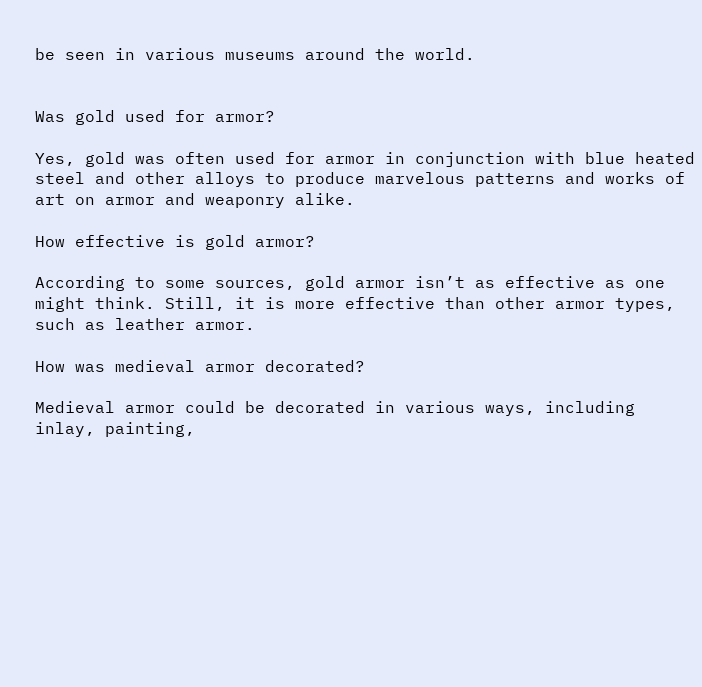be seen in various museums around the world.


Was gold used for armor?

Yes, gold was often used for armor in conjunction with blue heated steel and other alloys to produce marvelous patterns and works of art on armor and weaponry alike.

How effective is gold armor?

According to some sources, gold armor isn’t as effective as one might think. Still, it is more effective than other armor types, such as leather armor.

How was medieval armor decorated?

Medieval armor could be decorated in various ways, including inlay, painting,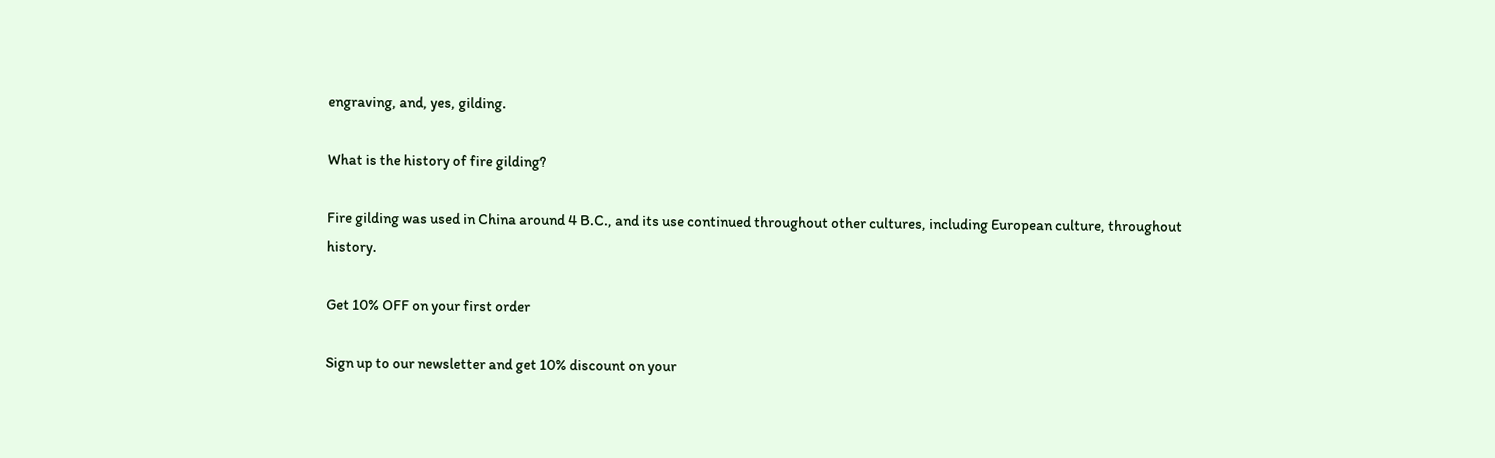engraving, and, yes, gilding.

What is the history of fire gilding?

Fire gilding was used in China around 4 B.C., and its use continued throughout other cultures, including European culture, throughout history.

Get 10% OFF on your first order

Sign up to our newsletter and get 10% discount on your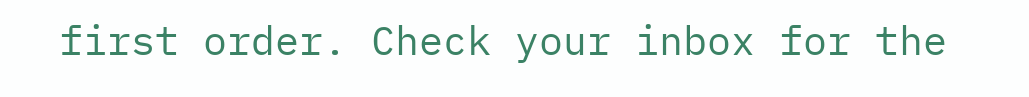first order. Check your inbox for the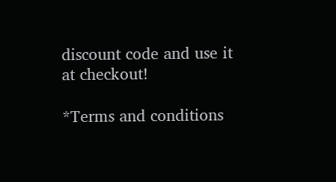discount code and use it at checkout!

*Terms and conditions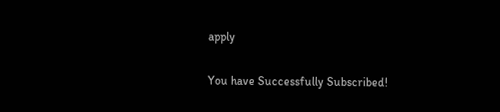apply

You have Successfully Subscribed!